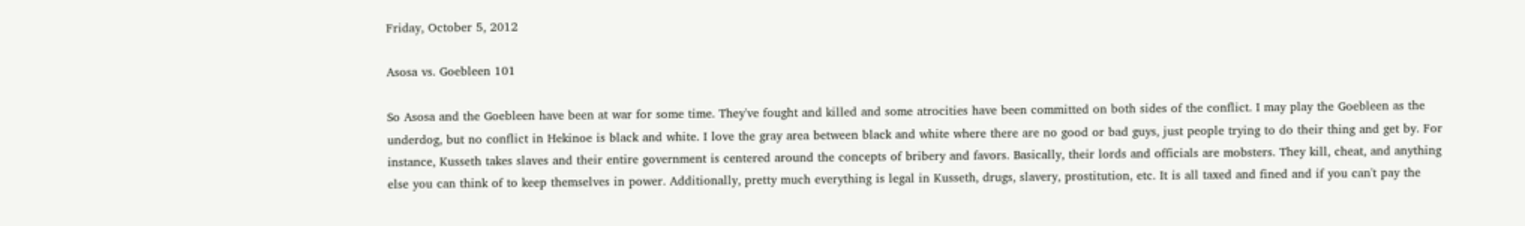Friday, October 5, 2012

Asosa vs. Goebleen 101

So Asosa and the Goebleen have been at war for some time. They've fought and killed and some atrocities have been committed on both sides of the conflict. I may play the Goebleen as the underdog, but no conflict in Hekinoe is black and white. I love the gray area between black and white where there are no good or bad guys, just people trying to do their thing and get by. For instance, Kusseth takes slaves and their entire government is centered around the concepts of bribery and favors. Basically, their lords and officials are mobsters. They kill, cheat, and anything else you can think of to keep themselves in power. Additionally, pretty much everything is legal in Kusseth, drugs, slavery, prostitution, etc. It is all taxed and fined and if you can't pay the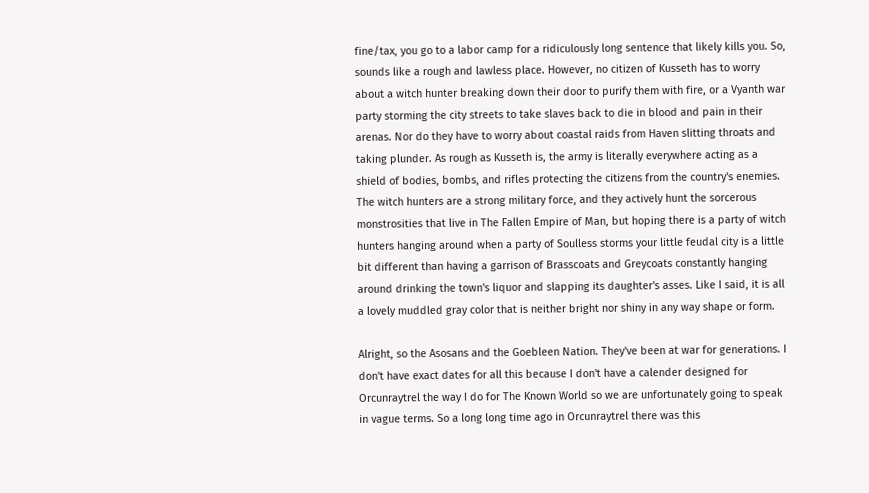fine/tax, you go to a labor camp for a ridiculously long sentence that likely kills you. So, sounds like a rough and lawless place. However, no citizen of Kusseth has to worry about a witch hunter breaking down their door to purify them with fire, or a Vyanth war party storming the city streets to take slaves back to die in blood and pain in their arenas. Nor do they have to worry about coastal raids from Haven slitting throats and taking plunder. As rough as Kusseth is, the army is literally everywhere acting as a shield of bodies, bombs, and rifles protecting the citizens from the country's enemies. The witch hunters are a strong military force, and they actively hunt the sorcerous monstrosities that live in The Fallen Empire of Man, but hoping there is a party of witch hunters hanging around when a party of Soulless storms your little feudal city is a little bit different than having a garrison of Brasscoats and Greycoats constantly hanging around drinking the town's liquor and slapping its daughter's asses. Like I said, it is all a lovely muddled gray color that is neither bright nor shiny in any way shape or form.

Alright, so the Asosans and the Goebleen Nation. They've been at war for generations. I don't have exact dates for all this because I don't have a calender designed for Orcunraytrel the way I do for The Known World so we are unfortunately going to speak in vague terms. So a long long time ago in Orcunraytrel there was this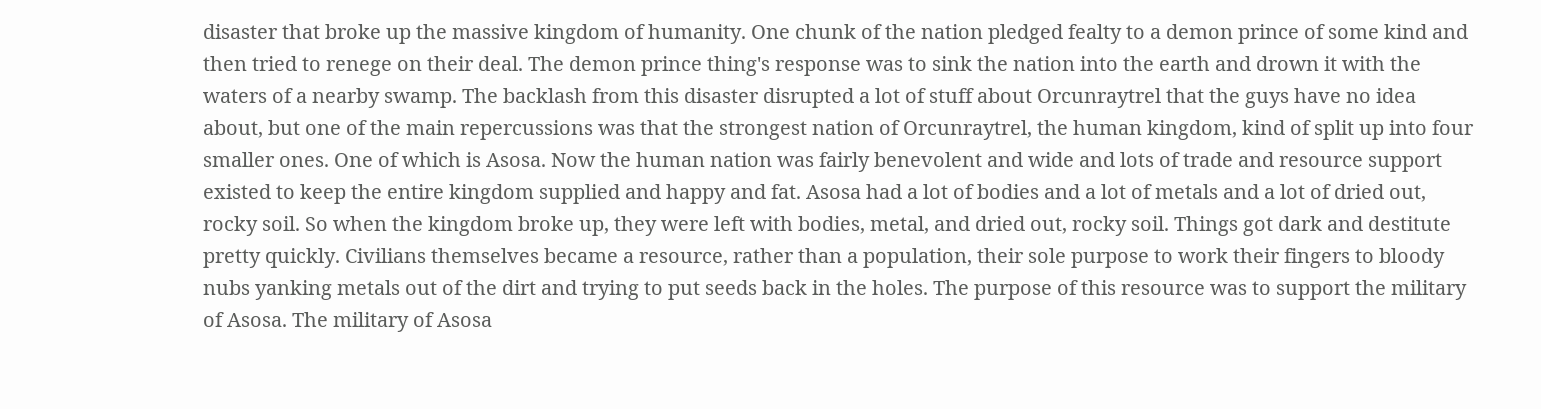disaster that broke up the massive kingdom of humanity. One chunk of the nation pledged fealty to a demon prince of some kind and then tried to renege on their deal. The demon prince thing's response was to sink the nation into the earth and drown it with the waters of a nearby swamp. The backlash from this disaster disrupted a lot of stuff about Orcunraytrel that the guys have no idea about, but one of the main repercussions was that the strongest nation of Orcunraytrel, the human kingdom, kind of split up into four smaller ones. One of which is Asosa. Now the human nation was fairly benevolent and wide and lots of trade and resource support existed to keep the entire kingdom supplied and happy and fat. Asosa had a lot of bodies and a lot of metals and a lot of dried out, rocky soil. So when the kingdom broke up, they were left with bodies, metal, and dried out, rocky soil. Things got dark and destitute pretty quickly. Civilians themselves became a resource, rather than a population, their sole purpose to work their fingers to bloody nubs yanking metals out of the dirt and trying to put seeds back in the holes. The purpose of this resource was to support the military of Asosa. The military of Asosa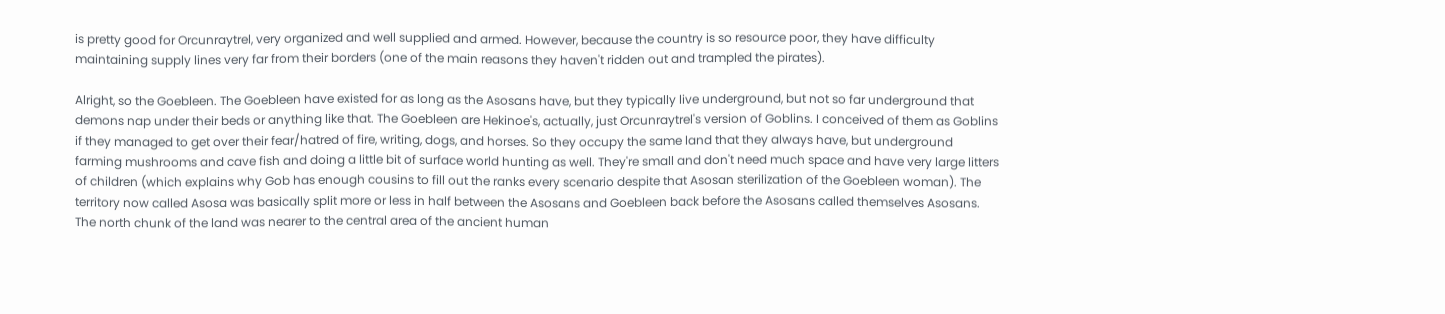is pretty good for Orcunraytrel, very organized and well supplied and armed. However, because the country is so resource poor, they have difficulty maintaining supply lines very far from their borders (one of the main reasons they haven't ridden out and trampled the pirates).

Alright, so the Goebleen. The Goebleen have existed for as long as the Asosans have, but they typically live underground, but not so far underground that demons nap under their beds or anything like that. The Goebleen are Hekinoe's, actually, just Orcunraytrel's version of Goblins. I conceived of them as Goblins if they managed to get over their fear/hatred of fire, writing, dogs, and horses. So they occupy the same land that they always have, but underground farming mushrooms and cave fish and doing a little bit of surface world hunting as well. They're small and don't need much space and have very large litters of children (which explains why Gob has enough cousins to fill out the ranks every scenario despite that Asosan sterilization of the Goebleen woman). The territory now called Asosa was basically split more or less in half between the Asosans and Goebleen back before the Asosans called themselves Asosans. The north chunk of the land was nearer to the central area of the ancient human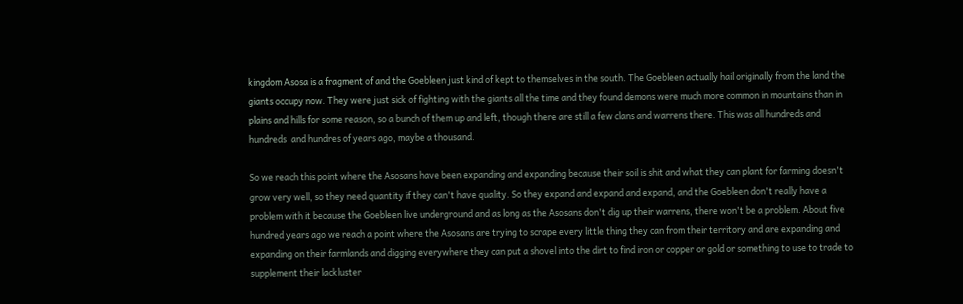kingdom Asosa is a fragment of and the Goebleen just kind of kept to themselves in the south. The Goebleen actually hail originally from the land the giants occupy now. They were just sick of fighting with the giants all the time and they found demons were much more common in mountains than in plains and hills for some reason, so a bunch of them up and left, though there are still a few clans and warrens there. This was all hundreds and hundreds  and hundres of years ago, maybe a thousand.

So we reach this point where the Asosans have been expanding and expanding because their soil is shit and what they can plant for farming doesn't grow very well, so they need quantity if they can't have quality. So they expand and expand and expand, and the Goebleen don't really have a problem with it because the Goebleen live underground and as long as the Asosans don't dig up their warrens, there won't be a problem. About five hundred years ago we reach a point where the Asosans are trying to scrape every little thing they can from their territory and are expanding and expanding on their farmlands and digging everywhere they can put a shovel into the dirt to find iron or copper or gold or something to use to trade to supplement their lackluster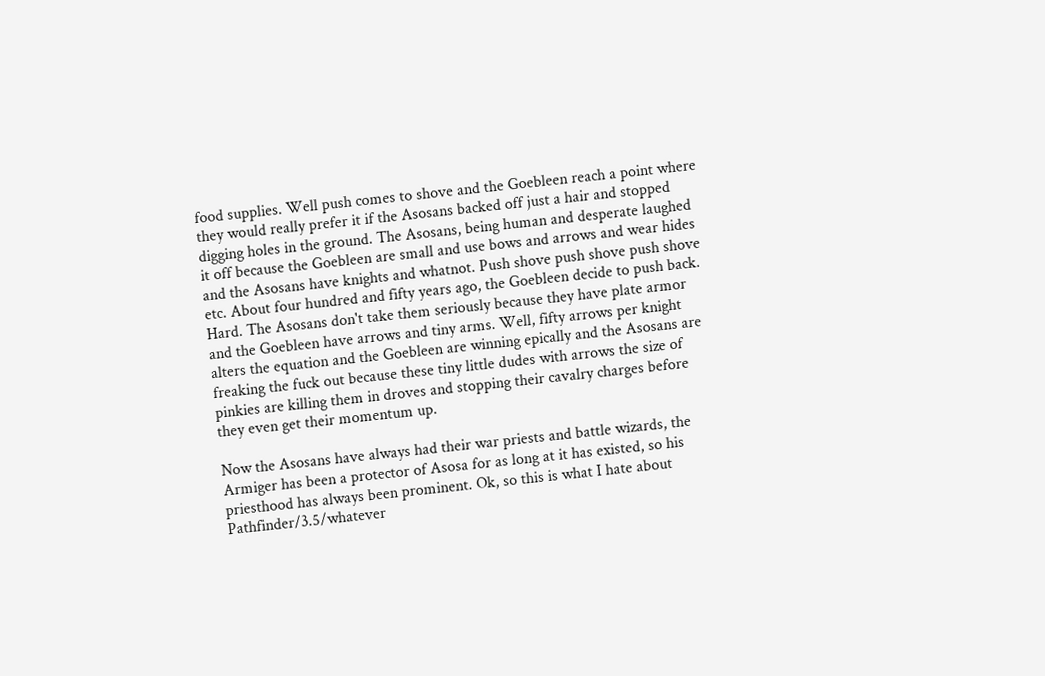food supplies. Well push comes to shove and the Goebleen reach a point where they would really prefer it if the Asosans backed off just a hair and stopped digging holes in the ground. The Asosans, being human and desperate laughed it off because the Goebleen are small and use bows and arrows and wear hides and the Asosans have knights and whatnot. Push shove push shove push shove etc. About four hundred and fifty years ago, the Goebleen decide to push back. Hard. The Asosans don't take them seriously because they have plate armor and the Goebleen have arrows and tiny arms. Well, fifty arrows per knight alters the equation and the Goebleen are winning epically and the Asosans are freaking the fuck out because these tiny little dudes with arrows the size of pinkies are killing them in droves and stopping their cavalry charges before they even get their momentum up.

Now the Asosans have always had their war priests and battle wizards, the Armiger has been a protector of Asosa for as long at it has existed, so his priesthood has always been prominent. Ok, so this is what I hate about Pathfinder/3.5/whatever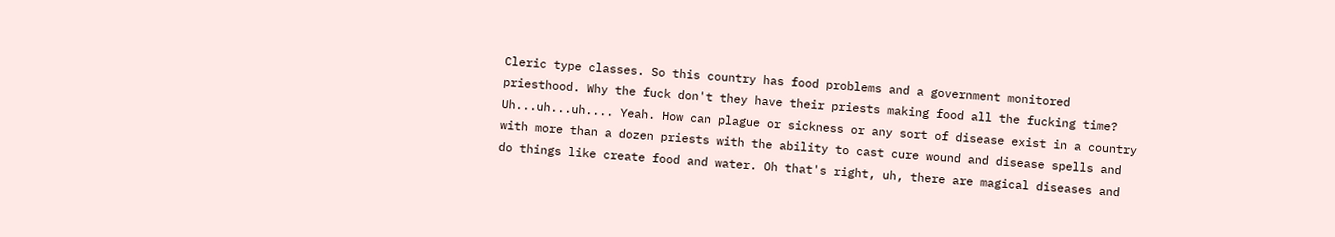Cleric type classes. So this country has food problems and a government monitored priesthood. Why the fuck don't they have their priests making food all the fucking time? Uh...uh...uh.... Yeah. How can plague or sickness or any sort of disease exist in a country with more than a dozen priests with the ability to cast cure wound and disease spells and do things like create food and water. Oh that's right, uh, there are magical diseases and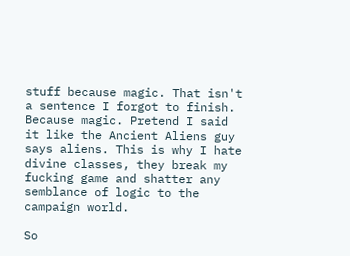stuff because magic. That isn't a sentence I forgot to finish. Because magic. Pretend I said it like the Ancient Aliens guy says aliens. This is why I hate divine classes, they break my fucking game and shatter any semblance of logic to the campaign world.

So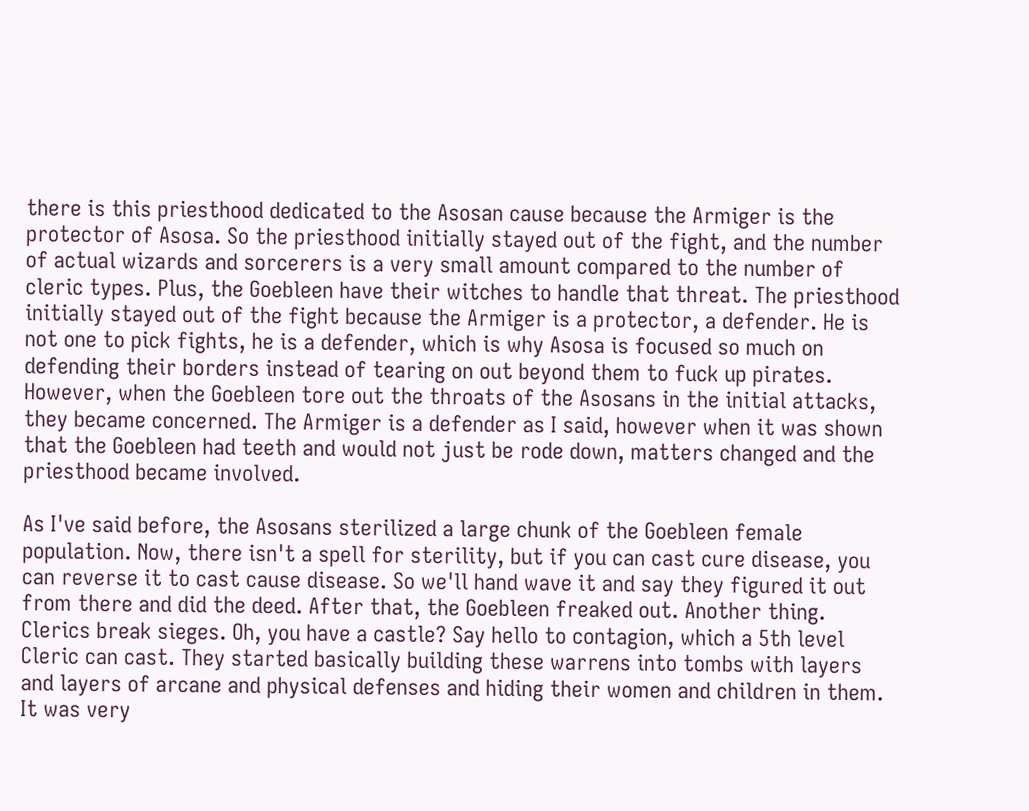there is this priesthood dedicated to the Asosan cause because the Armiger is the protector of Asosa. So the priesthood initially stayed out of the fight, and the number of actual wizards and sorcerers is a very small amount compared to the number of cleric types. Plus, the Goebleen have their witches to handle that threat. The priesthood initially stayed out of the fight because the Armiger is a protector, a defender. He is not one to pick fights, he is a defender, which is why Asosa is focused so much on defending their borders instead of tearing on out beyond them to fuck up pirates. However, when the Goebleen tore out the throats of the Asosans in the initial attacks, they became concerned. The Armiger is a defender as I said, however when it was shown that the Goebleen had teeth and would not just be rode down, matters changed and the priesthood became involved.

As I've said before, the Asosans sterilized a large chunk of the Goebleen female population. Now, there isn't a spell for sterility, but if you can cast cure disease, you can reverse it to cast cause disease. So we'll hand wave it and say they figured it out from there and did the deed. After that, the Goebleen freaked out. Another thing. Clerics break sieges. Oh, you have a castle? Say hello to contagion, which a 5th level Cleric can cast. They started basically building these warrens into tombs with layers and layers of arcane and physical defenses and hiding their women and children in them. It was very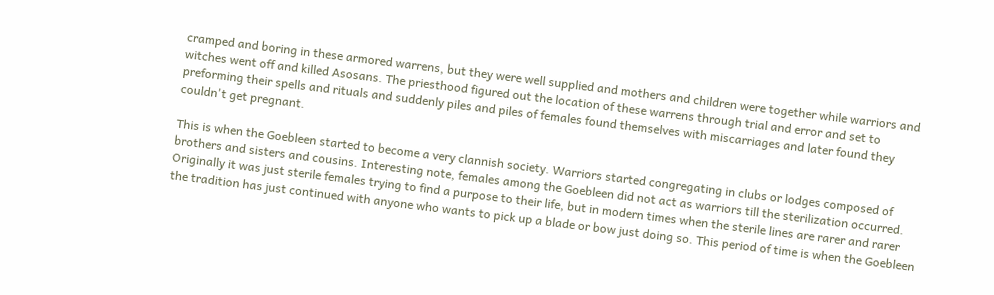cramped and boring in these armored warrens, but they were well supplied and mothers and children were together while warriors and witches went off and killed Asosans. The priesthood figured out the location of these warrens through trial and error and set to preforming their spells and rituals and suddenly piles and piles of females found themselves with miscarriages and later found they couldn't get pregnant.

This is when the Goebleen started to become a very clannish society. Warriors started congregating in clubs or lodges composed of brothers and sisters and cousins. Interesting note, females among the Goebleen did not act as warriors till the sterilization occurred. Originally it was just sterile females trying to find a purpose to their life, but in modern times when the sterile lines are rarer and rarer the tradition has just continued with anyone who wants to pick up a blade or bow just doing so. This period of time is when the Goebleen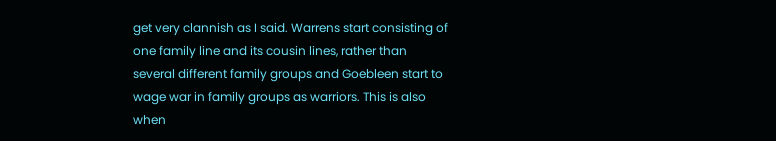get very clannish as I said. Warrens start consisting of one family line and its cousin lines, rather than several different family groups and Goebleen start to wage war in family groups as warriors. This is also when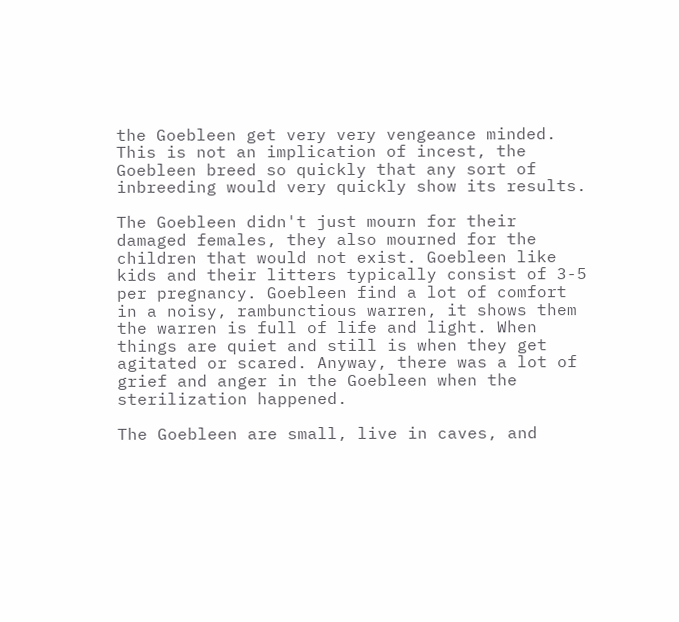the Goebleen get very very vengeance minded. This is not an implication of incest, the Goebleen breed so quickly that any sort of inbreeding would very quickly show its results.

The Goebleen didn't just mourn for their damaged females, they also mourned for the children that would not exist. Goebleen like kids and their litters typically consist of 3-5 per pregnancy. Goebleen find a lot of comfort in a noisy, rambunctious warren, it shows them the warren is full of life and light. When things are quiet and still is when they get agitated or scared. Anyway, there was a lot of grief and anger in the Goebleen when the sterilization happened.

The Goebleen are small, live in caves, and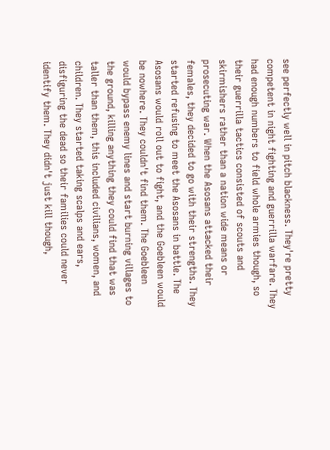see perfectly well in pitch blackness. They're pretty competent in night fighting and guerrilla warfare. They had enough numbers to field whole armies though, so their guerrilla tactics consisted of scouts and skirmishers rather than a nation wide means or prosecuting war. When the Asosans attacked their females, they decided to go with their strengths. They started refusing to meet the Asosans in battle. The Asosans would roll out to fight, and the Goebleen would be nowhere. They couldn't find them. The Goebleen would bypass enemy lines and start burning villages to the ground, killing anything they could find that was taller than them, this included civilians, women, and children. They started taking scalps and ears, disfiguring the dead so their families could never identify them. They didn't just kill though,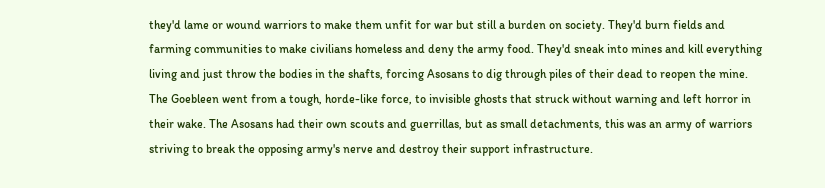they'd lame or wound warriors to make them unfit for war but still a burden on society. They'd burn fields and farming communities to make civilians homeless and deny the army food. They'd sneak into mines and kill everything living and just throw the bodies in the shafts, forcing Asosans to dig through piles of their dead to reopen the mine. The Goebleen went from a tough, horde-like force, to invisible ghosts that struck without warning and left horror in their wake. The Asosans had their own scouts and guerrillas, but as small detachments, this was an army of warriors striving to break the opposing army's nerve and destroy their support infrastructure.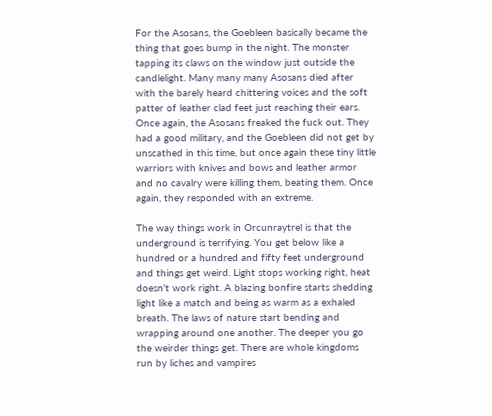For the Asosans, the Goebleen basically became the thing that goes bump in the night. The monster  tapping its claws on the window just outside the candlelight. Many many many Asosans died after with the barely heard chittering voices and the soft patter of leather clad feet just reaching their ears. Once again, the Asosans freaked the fuck out. They had a good military, and the Goebleen did not get by unscathed in this time, but once again these tiny little warriors with knives and bows and leather armor and no cavalry were killing them, beating them. Once again, they responded with an extreme.

The way things work in Orcunraytrel is that the underground is terrifying. You get below like a hundred or a hundred and fifty feet underground and things get weird. Light stops working right, heat doesn't work right. A blazing bonfire starts shedding light like a match and being as warm as a exhaled breath. The laws of nature start bending and wrapping around one another. The deeper you go the weirder things get. There are whole kingdoms run by liches and vampires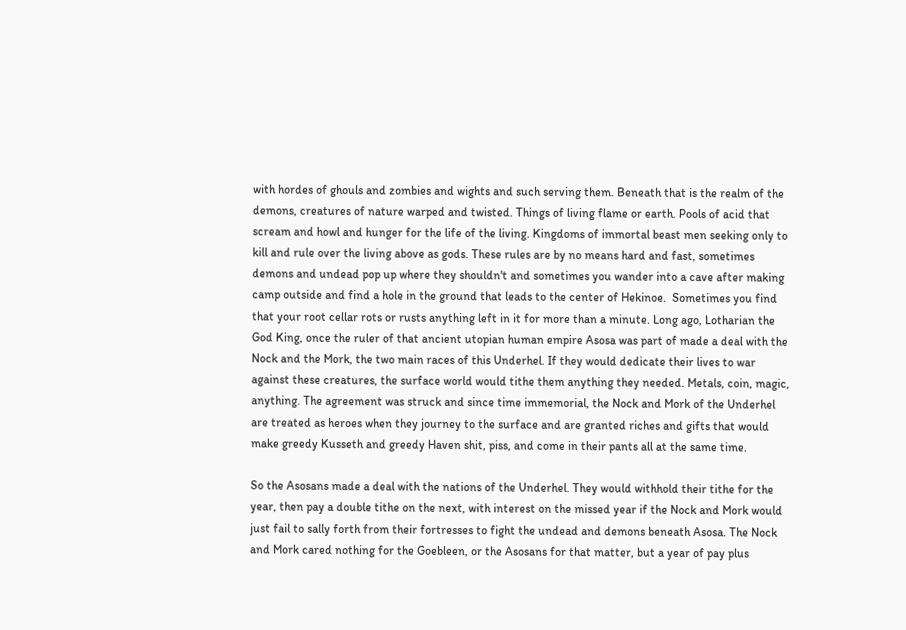with hordes of ghouls and zombies and wights and such serving them. Beneath that is the realm of the demons, creatures of nature warped and twisted. Things of living flame or earth. Pools of acid that scream and howl and hunger for the life of the living. Kingdoms of immortal beast men seeking only to kill and rule over the living above as gods. These rules are by no means hard and fast, sometimes demons and undead pop up where they shouldn't and sometimes you wander into a cave after making camp outside and find a hole in the ground that leads to the center of Hekinoe.  Sometimes you find that your root cellar rots or rusts anything left in it for more than a minute. Long ago, Lotharian the God King, once the ruler of that ancient utopian human empire Asosa was part of made a deal with the Nock and the Mork, the two main races of this Underhel. If they would dedicate their lives to war against these creatures, the surface world would tithe them anything they needed. Metals, coin, magic, anything. The agreement was struck and since time immemorial, the Nock and Mork of the Underhel are treated as heroes when they journey to the surface and are granted riches and gifts that would make greedy Kusseth and greedy Haven shit, piss, and come in their pants all at the same time.

So the Asosans made a deal with the nations of the Underhel. They would withhold their tithe for the year, then pay a double tithe on the next, with interest on the missed year if the Nock and Mork would just fail to sally forth from their fortresses to fight the undead and demons beneath Asosa. The Nock and Mork cared nothing for the Goebleen, or the Asosans for that matter, but a year of pay plus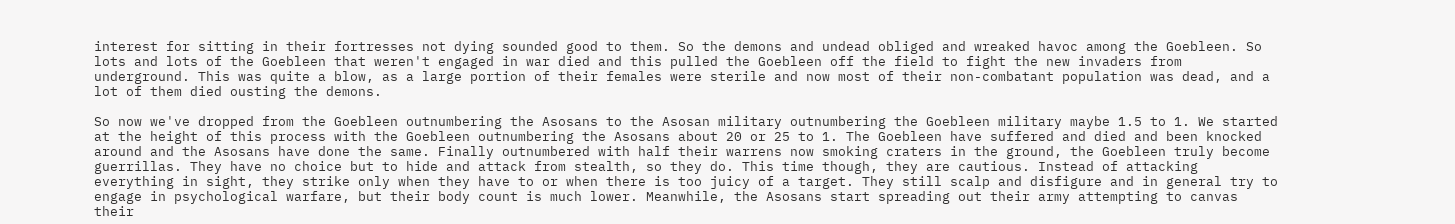interest for sitting in their fortresses not dying sounded good to them. So the demons and undead obliged and wreaked havoc among the Goebleen. So lots and lots of the Goebleen that weren't engaged in war died and this pulled the Goebleen off the field to fight the new invaders from underground. This was quite a blow, as a large portion of their females were sterile and now most of their non-combatant population was dead, and a lot of them died ousting the demons.

So now we've dropped from the Goebleen outnumbering the Asosans to the Asosan military outnumbering the Goebleen military maybe 1.5 to 1. We started at the height of this process with the Goebleen outnumbering the Asosans about 20 or 25 to 1. The Goebleen have suffered and died and been knocked around and the Asosans have done the same. Finally outnumbered with half their warrens now smoking craters in the ground, the Goebleen truly become guerrillas. They have no choice but to hide and attack from stealth, so they do. This time though, they are cautious. Instead of attacking everything in sight, they strike only when they have to or when there is too juicy of a target. They still scalp and disfigure and in general try to engage in psychological warfare, but their body count is much lower. Meanwhile, the Asosans start spreading out their army attempting to canvas their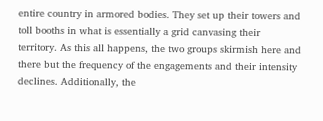entire country in armored bodies. They set up their towers and toll booths in what is essentially a grid canvasing their territory. As this all happens, the two groups skirmish here and there but the frequency of the engagements and their intensity declines. Additionally, the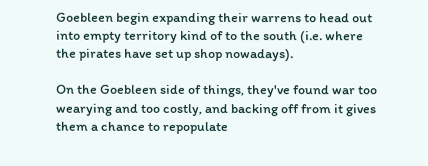Goebleen begin expanding their warrens to head out into empty territory kind of to the south (i.e. where the pirates have set up shop nowadays).

On the Goebleen side of things, they've found war too wearying and too costly, and backing off from it gives them a chance to repopulate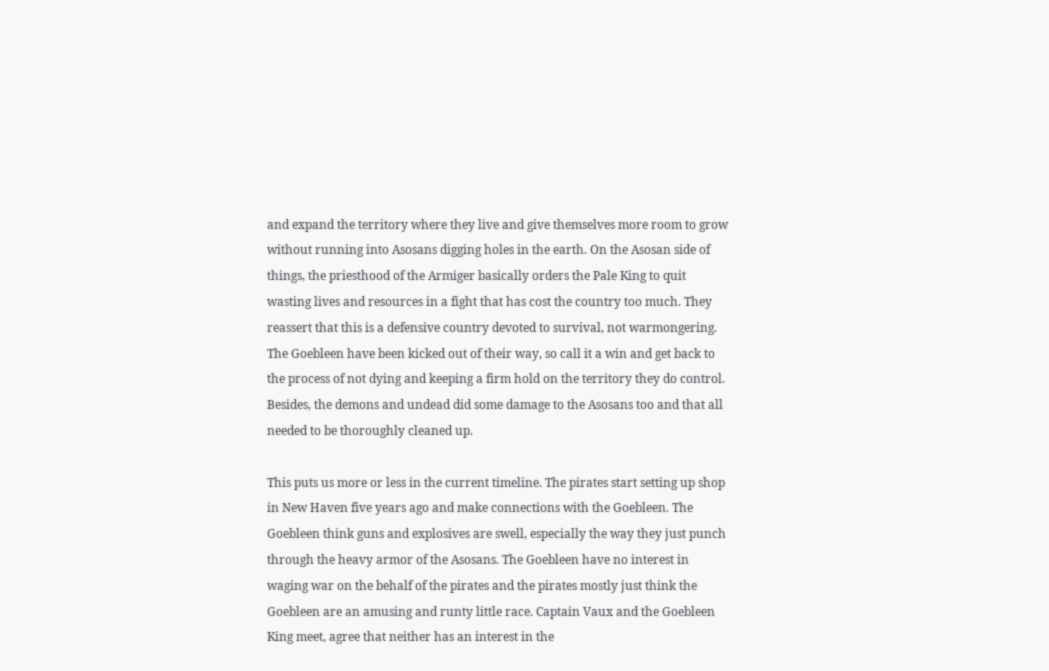and expand the territory where they live and give themselves more room to grow without running into Asosans digging holes in the earth. On the Asosan side of things, the priesthood of the Armiger basically orders the Pale King to quit wasting lives and resources in a fight that has cost the country too much. They reassert that this is a defensive country devoted to survival, not warmongering. The Goebleen have been kicked out of their way, so call it a win and get back to the process of not dying and keeping a firm hold on the territory they do control. Besides, the demons and undead did some damage to the Asosans too and that all needed to be thoroughly cleaned up.

This puts us more or less in the current timeline. The pirates start setting up shop in New Haven five years ago and make connections with the Goebleen. The Goebleen think guns and explosives are swell, especially the way they just punch through the heavy armor of the Asosans. The Goebleen have no interest in waging war on the behalf of the pirates and the pirates mostly just think the Goebleen are an amusing and runty little race. Captain Vaux and the Goebleen King meet, agree that neither has an interest in the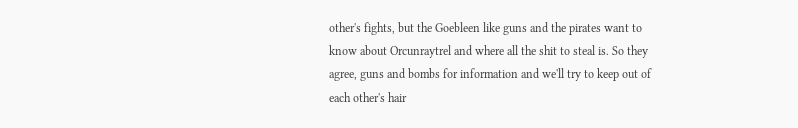other's fights, but the Goebleen like guns and the pirates want to know about Orcunraytrel and where all the shit to steal is. So they agree, guns and bombs for information and we'll try to keep out of each other's hair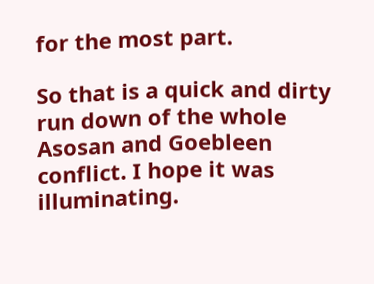for the most part.

So that is a quick and dirty run down of the whole Asosan and Goebleen conflict. I hope it was illuminating.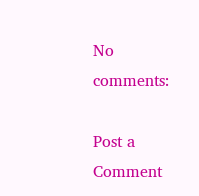No comments:

Post a Comment